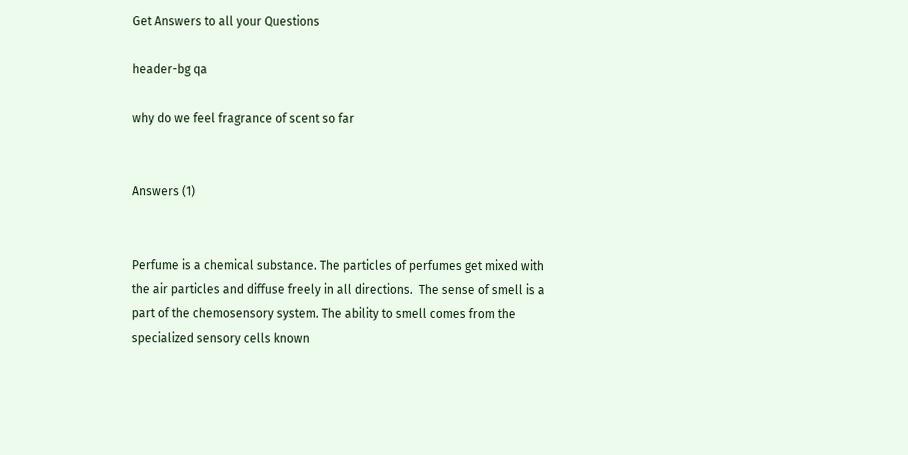Get Answers to all your Questions

header-bg qa

why do we feel fragrance of scent so far


Answers (1)


Perfume is a chemical substance. The particles of perfumes get mixed with the air particles and diffuse freely in all directions.  The sense of smell is a part of the chemosensory system. The ability to smell comes from the specialized sensory cells known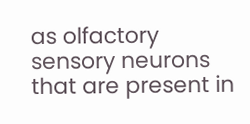as olfactory sensory neurons that are present in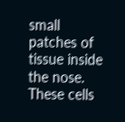small patches of tissue inside the nose. These cells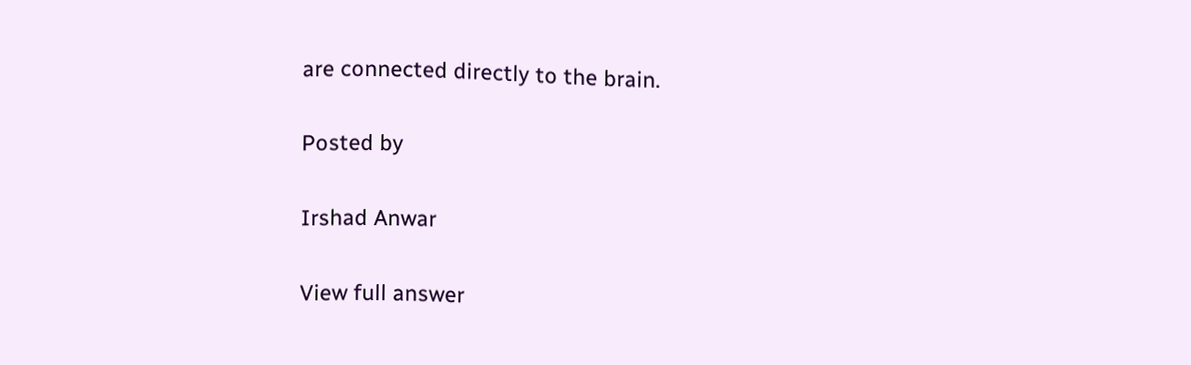are connected directly to the brain.

Posted by

Irshad Anwar

View full answer